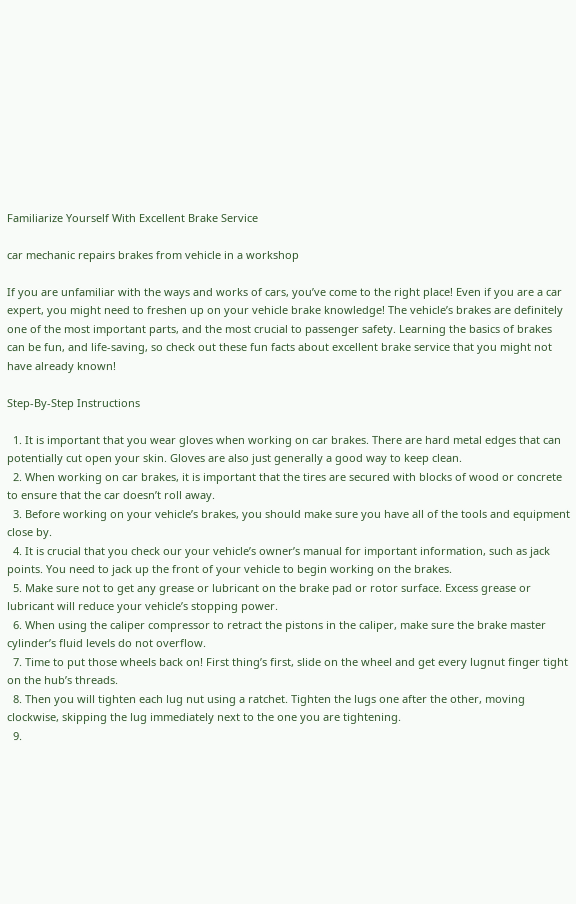Familiarize Yourself With Excellent Brake Service

car mechanic repairs brakes from vehicle in a workshop

If you are unfamiliar with the ways and works of cars, you’ve come to the right place! Even if you are a car expert, you might need to freshen up on your vehicle brake knowledge! The vehicle’s brakes are definitely one of the most important parts, and the most crucial to passenger safety. Learning the basics of brakes can be fun, and life-saving, so check out these fun facts about excellent brake service that you might not have already known!

Step-By-Step Instructions

  1. It is important that you wear gloves when working on car brakes. There are hard metal edges that can potentially cut open your skin. Gloves are also just generally a good way to keep clean.
  2. When working on car brakes, it is important that the tires are secured with blocks of wood or concrete to ensure that the car doesn’t roll away.
  3. Before working on your vehicle’s brakes, you should make sure you have all of the tools and equipment close by.
  4. It is crucial that you check our your vehicle’s owner’s manual for important information, such as jack points. You need to jack up the front of your vehicle to begin working on the brakes.
  5. Make sure not to get any grease or lubricant on the brake pad or rotor surface. Excess grease or lubricant will reduce your vehicle’s stopping power.
  6. When using the caliper compressor to retract the pistons in the caliper, make sure the brake master cylinder’s fluid levels do not overflow.
  7. Time to put those wheels back on! First thing’s first, slide on the wheel and get every lugnut finger tight on the hub’s threads.
  8. Then you will tighten each lug nut using a ratchet. Tighten the lugs one after the other, moving clockwise, skipping the lug immediately next to the one you are tightening.
  9.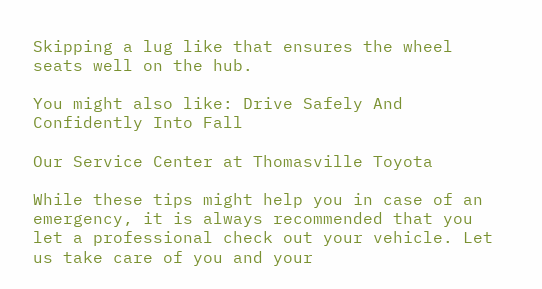Skipping a lug like that ensures the wheel seats well on the hub.

You might also like: Drive Safely And Confidently Into Fall

Our Service Center at Thomasville Toyota

While these tips might help you in case of an emergency, it is always recommended that you let a professional check out your vehicle. Let us take care of you and your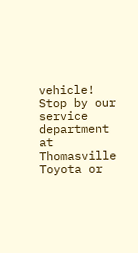vehicle! Stop by our service department at Thomasville Toyota or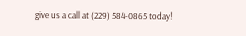give us a call at (229) 584-0865 today!